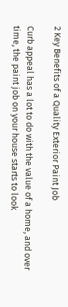2 Key Benefits of a Quality Exterior Paint Job

Curb appeal has a lot to do with the value of a home, and over time, the paint job on your house starts to look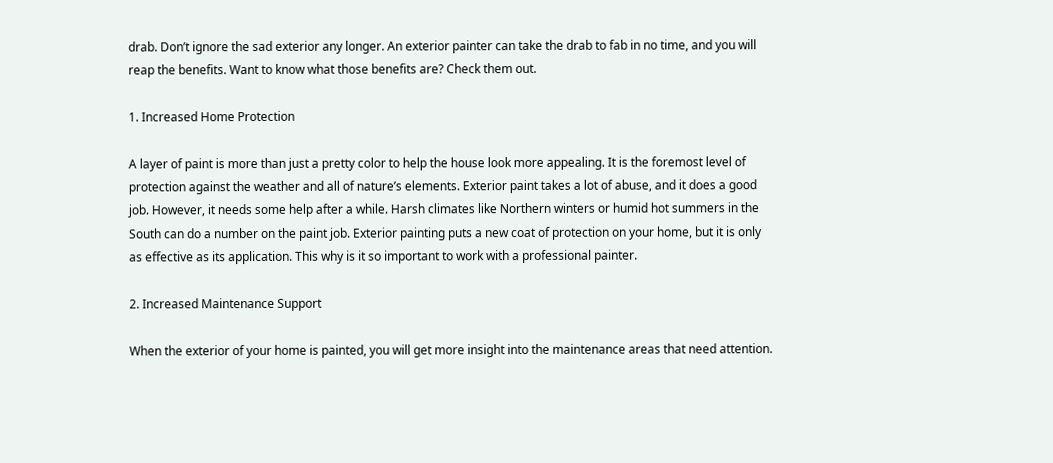drab. Don’t ignore the sad exterior any longer. An exterior painter can take the drab to fab in no time, and you will reap the benefits. Want to know what those benefits are? Check them out.

1. Increased Home Protection

A layer of paint is more than just a pretty color to help the house look more appealing. It is the foremost level of protection against the weather and all of nature’s elements. Exterior paint takes a lot of abuse, and it does a good job. However, it needs some help after a while. Harsh climates like Northern winters or humid hot summers in the South can do a number on the paint job. Exterior painting puts a new coat of protection on your home, but it is only as effective as its application. This why is it so important to work with a professional painter.

2. Increased Maintenance Support

When the exterior of your home is painted, you will get more insight into the maintenance areas that need attention.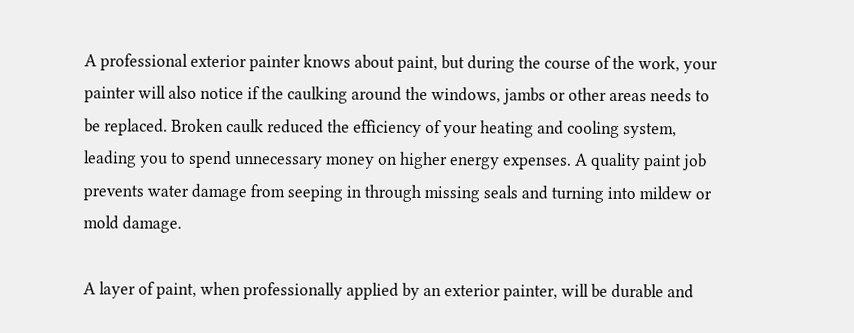A professional exterior painter knows about paint, but during the course of the work, your painter will also notice if the caulking around the windows, jambs or other areas needs to be replaced. Broken caulk reduced the efficiency of your heating and cooling system, leading you to spend unnecessary money on higher energy expenses. A quality paint job prevents water damage from seeping in through missing seals and turning into mildew or mold damage.

A layer of paint, when professionally applied by an exterior painter, will be durable and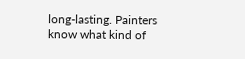long-lasting. Painters know what kind of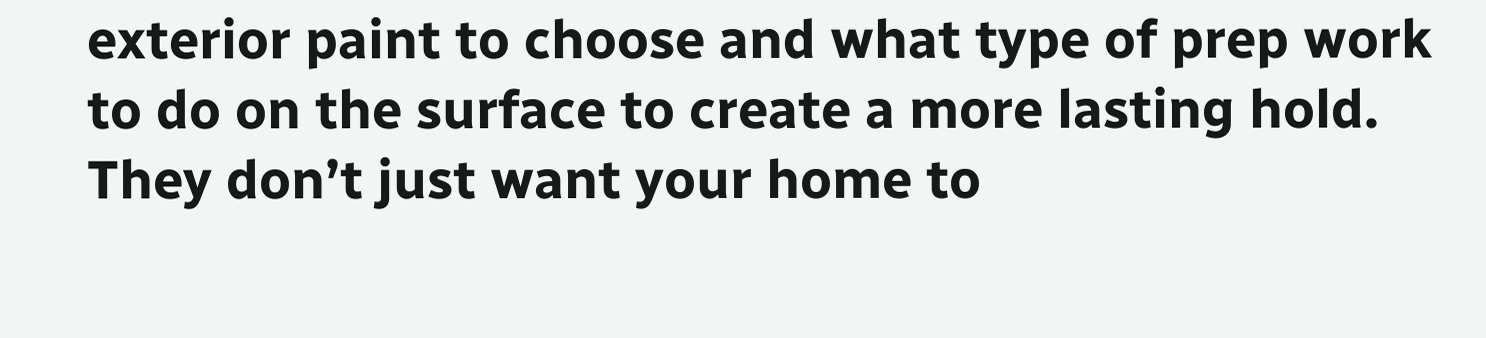exterior paint to choose and what type of prep work to do on the surface to create a more lasting hold. They don’t just want your home to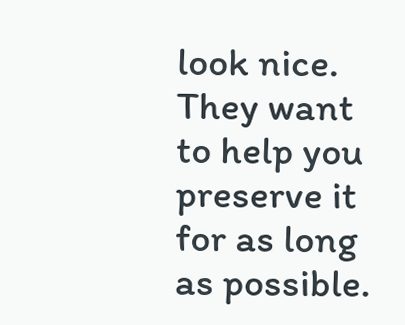look nice. They want to help you preserve it for as long as possible.